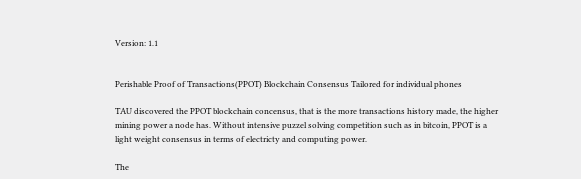Version: 1.1


Perishable Proof of Transactions(PPOT) Blockchain Consensus Tailored for individual phones

TAU discovered the PPOT blockchain concensus, that is the more transactions history made, the higher mining power a node has. Without intensive puzzel solving competition such as in bitcoin, PPOT is a light weight consensus in terms of electricty and computing power.

The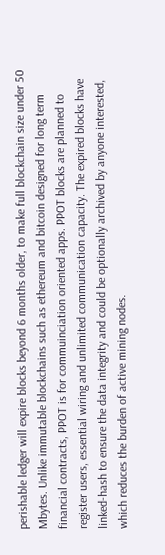perishable ledger will expire blocks beyond 6 months older, to make full blockchain size under 50 Mbytes. Unlike immutable blockchains such as ethereum and bitcoin designed for long term financial contracts, PPOT is for commuinciation oriented apps. PPOT blocks are planned to register users, essential wiring and unlimited communication capacity. The expired blocks have linked-hash to ensure the data integrity and could be optionally archived by anyone interested, which reduces the burden of active mining nodes.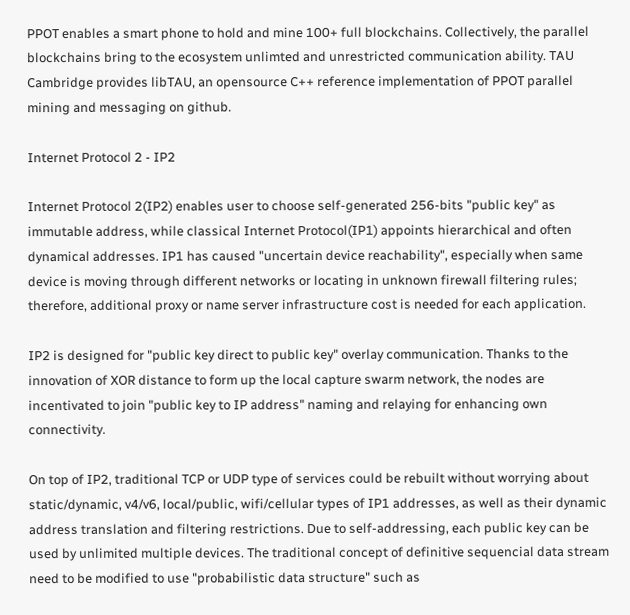PPOT enables a smart phone to hold and mine 100+ full blockchains. Collectively, the parallel blockchains bring to the ecosystem unlimted and unrestricted communication ability. TAU Cambridge provides libTAU, an opensource C++ reference implementation of PPOT parallel mining and messaging on github.

Internet Protocol 2 - IP2

Internet Protocol 2(IP2) enables user to choose self-generated 256-bits "public key" as immutable address, while classical Internet Protocol(IP1) appoints hierarchical and often dynamical addresses. IP1 has caused "uncertain device reachability", especially when same device is moving through different networks or locating in unknown firewall filtering rules; therefore, additional proxy or name server infrastructure cost is needed for each application.

IP2 is designed for "public key direct to public key" overlay communication. Thanks to the innovation of XOR distance to form up the local capture swarm network, the nodes are incentivated to join "public key to IP address" naming and relaying for enhancing own connectivity.

On top of IP2, traditional TCP or UDP type of services could be rebuilt without worrying about static/dynamic, v4/v6, local/public, wifi/cellular types of IP1 addresses, as well as their dynamic address translation and filtering restrictions. Due to self-addressing, each public key can be used by unlimited multiple devices. The traditional concept of definitive sequencial data stream need to be modified to use "probabilistic data structure" such as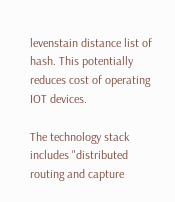levenstain distance list of hash. This potentially reduces cost of operating IOT devices.

The technology stack includes "distributed routing and capture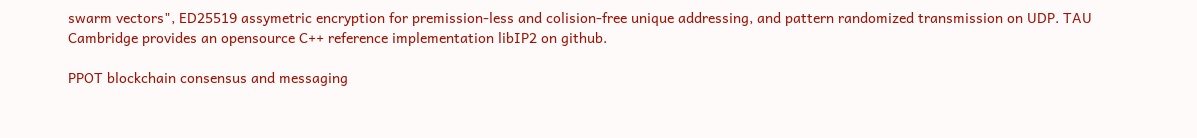swarm vectors", ED25519 assymetric encryption for premission-less and colision-free unique addressing, and pattern randomized transmission on UDP. TAU Cambridge provides an opensource C++ reference implementation libIP2 on github.

PPOT blockchain consensus and messaging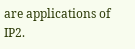are applications of IP2.